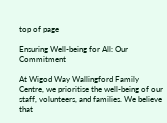top of page

Ensuring Well-being for All: Our Commitment

At Wigod Way Wallingford Family Centre, we prioritise the well-being of our staff, volunteers, and families. We believe that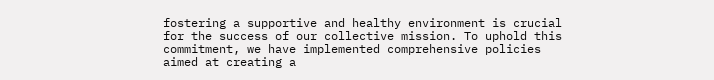fostering a supportive and healthy environment is crucial for the success of our collective mission. To uphold this commitment, we have implemented comprehensive policies aimed at creating a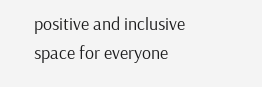positive and inclusive space for everyone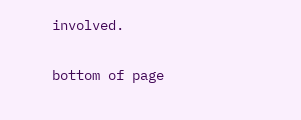involved.

bottom of page